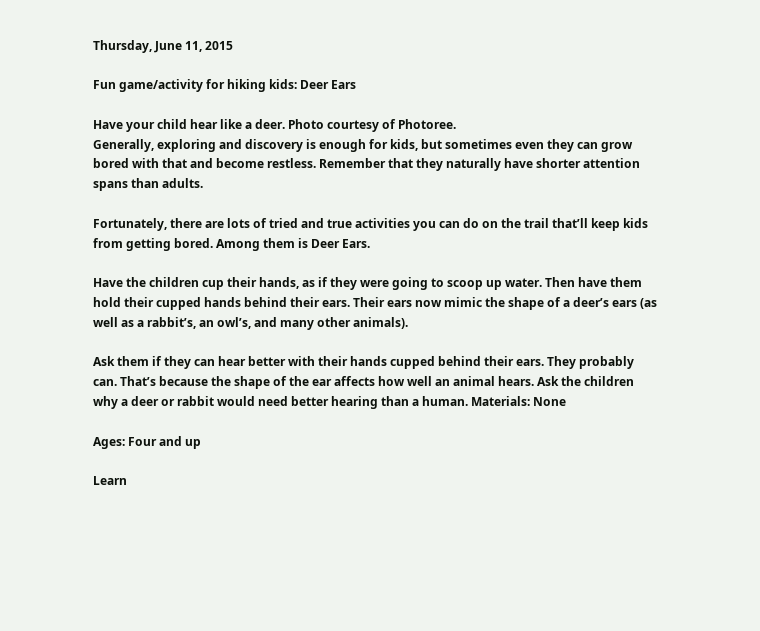Thursday, June 11, 2015

Fun game/activity for hiking kids: Deer Ears

Have your child hear like a deer. Photo courtesy of Photoree.
Generally, exploring and discovery is enough for kids, but sometimes even they can grow bored with that and become restless. Remember that they naturally have shorter attention spans than adults.

Fortunately, there are lots of tried and true activities you can do on the trail that’ll keep kids from getting bored. Among them is Deer Ears.

Have the children cup their hands, as if they were going to scoop up water. Then have them hold their cupped hands behind their ears. Their ears now mimic the shape of a deer’s ears (as well as a rabbit’s, an owl’s, and many other animals).

Ask them if they can hear better with their hands cupped behind their ears. They probably can. That’s because the shape of the ear affects how well an animal hears. Ask the children why a deer or rabbit would need better hearing than a human. Materials: None

Ages: Four and up

Learn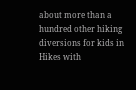about more than a hundred other hiking diversions for kids in Hikes with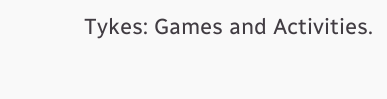Tykes: Games and Activities.